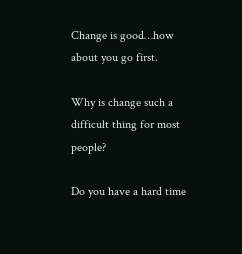Change is good…how about you go first.

Why is change such a difficult thing for most people?

Do you have a hard time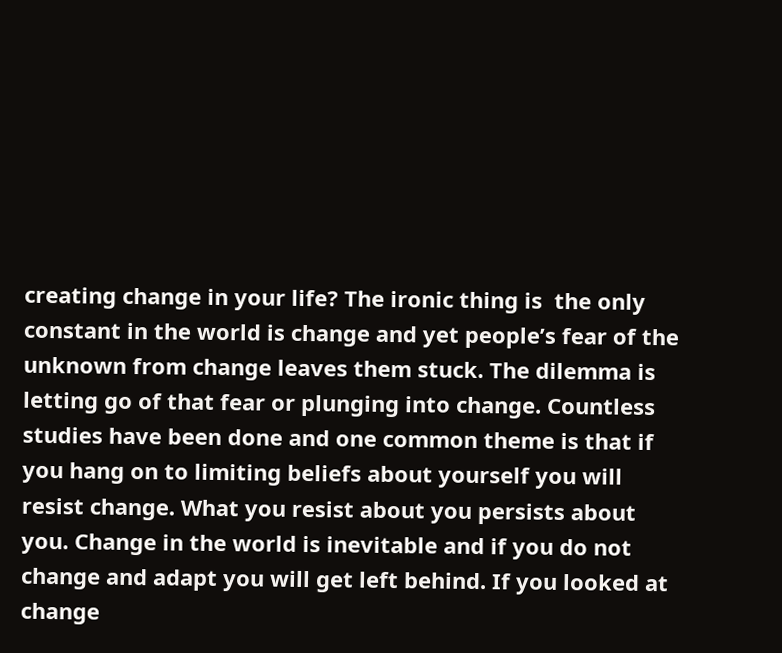creating change in your life? The ironic thing is  the only constant in the world is change and yet people’s fear of the unknown from change leaves them stuck. The dilemma is letting go of that fear or plunging into change. Countless studies have been done and one common theme is that if you hang on to limiting beliefs about yourself you will resist change. What you resist about you persists about you. Change in the world is inevitable and if you do not change and adapt you will get left behind. If you looked at change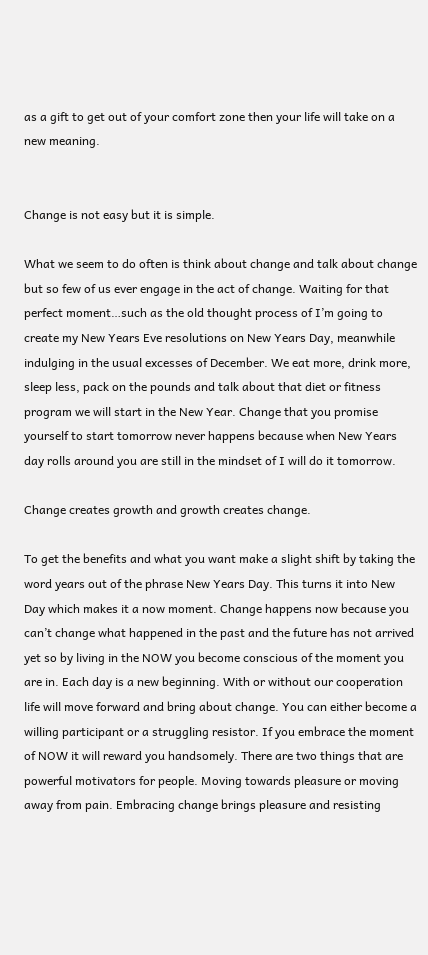as a gift to get out of your comfort zone then your life will take on a new meaning.


Change is not easy but it is simple.

What we seem to do often is think about change and talk about change but so few of us ever engage in the act of change. Waiting for that perfect moment…such as the old thought process of I’m going to create my New Years Eve resolutions on New Years Day, meanwhile indulging in the usual excesses of December. We eat more, drink more, sleep less, pack on the pounds and talk about that diet or fitness program we will start in the New Year. Change that you promise yourself to start tomorrow never happens because when New Years day rolls around you are still in the mindset of I will do it tomorrow.

Change creates growth and growth creates change.

To get the benefits and what you want make a slight shift by taking the word years out of the phrase New Years Day. This turns it into New Day which makes it a now moment. Change happens now because you can’t change what happened in the past and the future has not arrived yet so by living in the NOW you become conscious of the moment you are in. Each day is a new beginning. With or without our cooperation life will move forward and bring about change. You can either become a willing participant or a struggling resistor. If you embrace the moment of NOW it will reward you handsomely. There are two things that are powerful motivators for people. Moving towards pleasure or moving away from pain. Embracing change brings pleasure and resisting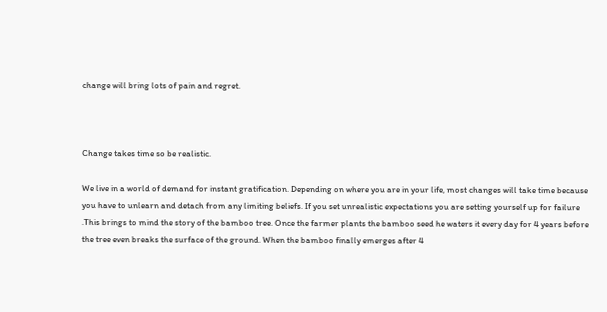change will bring lots of pain and regret.



Change takes time so be realistic.

We live in a world of demand for instant gratification. Depending on where you are in your life, most changes will take time because you have to unlearn and detach from any limiting beliefs. If you set unrealistic expectations you are setting yourself up for failure .This brings to mind the story of the bamboo tree. Once the farmer plants the bamboo seed he waters it every day for 4 years before the tree even breaks the surface of the ground. When the bamboo finally emerges after 4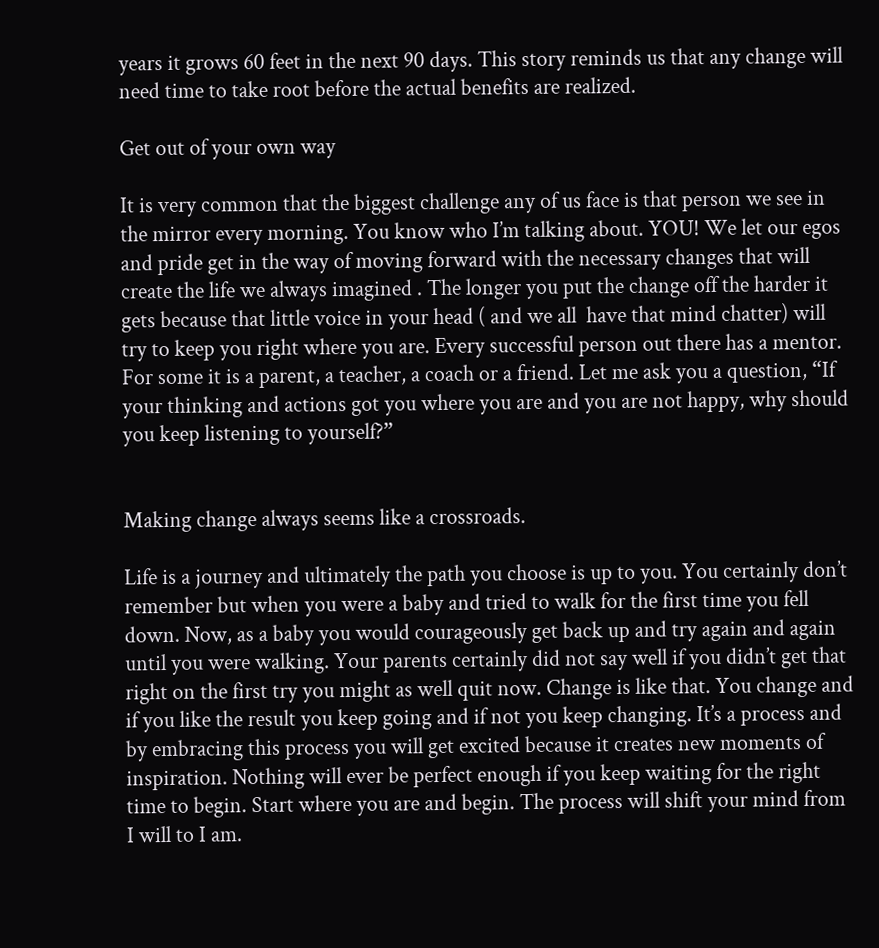years it grows 60 feet in the next 90 days. This story reminds us that any change will need time to take root before the actual benefits are realized.

Get out of your own way

It is very common that the biggest challenge any of us face is that person we see in the mirror every morning. You know who I’m talking about. YOU! We let our egos  and pride get in the way of moving forward with the necessary changes that will create the life we always imagined . The longer you put the change off the harder it gets because that little voice in your head ( and we all  have that mind chatter) will try to keep you right where you are. Every successful person out there has a mentor. For some it is a parent, a teacher, a coach or a friend. Let me ask you a question, “If your thinking and actions got you where you are and you are not happy, why should you keep listening to yourself?”


Making change always seems like a crossroads.

Life is a journey and ultimately the path you choose is up to you. You certainly don’t remember but when you were a baby and tried to walk for the first time you fell down. Now, as a baby you would courageously get back up and try again and again until you were walking. Your parents certainly did not say well if you didn’t get that right on the first try you might as well quit now. Change is like that. You change and if you like the result you keep going and if not you keep changing. It’s a process and by embracing this process you will get excited because it creates new moments of inspiration. Nothing will ever be perfect enough if you keep waiting for the right time to begin. Start where you are and begin. The process will shift your mind from I will to I am.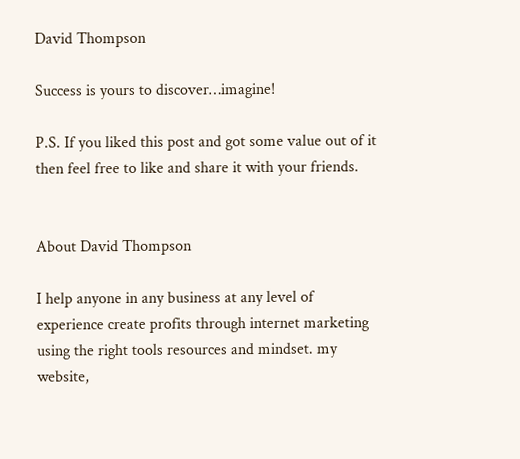David Thompson

Success is yours to discover…imagine!

P.S. If you liked this post and got some value out of it then feel free to like and share it with your friends.


About David Thompson

I help anyone in any business at any level of experience create profits through internet marketing using the right tools resources and mindset. my website,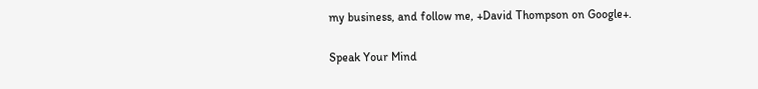my business, and follow me, +David Thompson on Google+.

Speak Your Mind